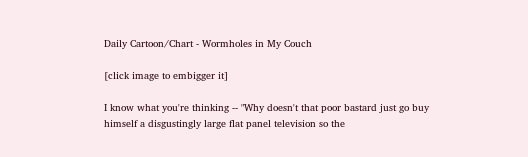Daily Cartoon/Chart - Wormholes in My Couch

[click image to embigger it]

I know what you're thinking -- "Why doesn't that poor bastard just go buy himself a disgustingly large flat panel television so the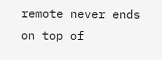remote never ends on top of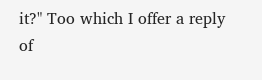it?" Too which I offer a reply of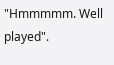"Hmmmmm. Well played".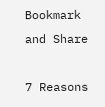Bookmark and Share

7 Reasons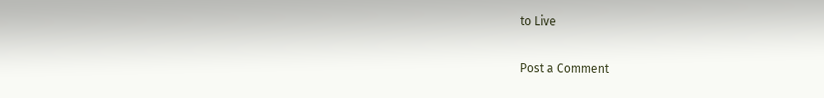to Live

Post a Comment